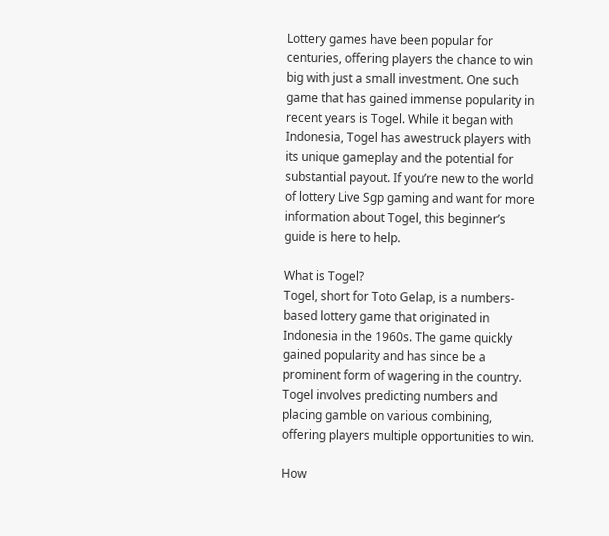Lottery games have been popular for centuries, offering players the chance to win big with just a small investment. One such game that has gained immense popularity in recent years is Togel. While it began with Indonesia, Togel has awestruck players with its unique gameplay and the potential for substantial payout. If you’re new to the world of lottery Live Sgp gaming and want for more information about Togel, this beginner’s guide is here to help.

What is Togel?
Togel, short for Toto Gelap, is a numbers-based lottery game that originated in Indonesia in the 1960s. The game quickly gained popularity and has since be a prominent form of wagering in the country. Togel involves predicting numbers and placing gamble on various combining, offering players multiple opportunities to win.

How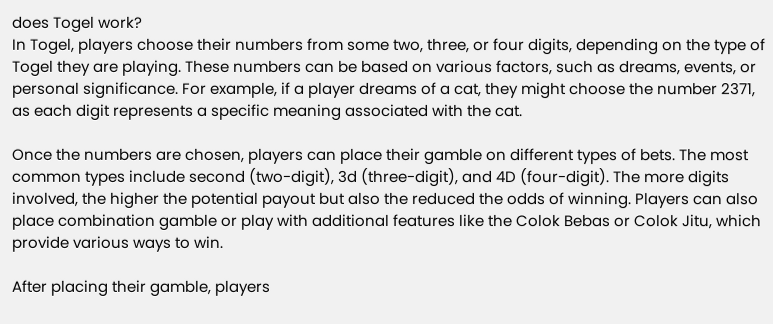does Togel work?
In Togel, players choose their numbers from some two, three, or four digits, depending on the type of Togel they are playing. These numbers can be based on various factors, such as dreams, events, or personal significance. For example, if a player dreams of a cat, they might choose the number 2371, as each digit represents a specific meaning associated with the cat.

Once the numbers are chosen, players can place their gamble on different types of bets. The most common types include second (two-digit), 3d (three-digit), and 4D (four-digit). The more digits involved, the higher the potential payout but also the reduced the odds of winning. Players can also place combination gamble or play with additional features like the Colok Bebas or Colok Jitu, which provide various ways to win.

After placing their gamble, players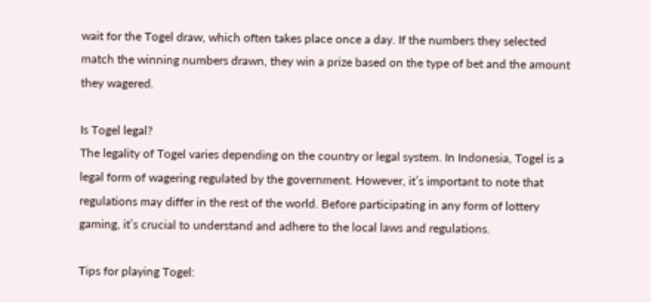wait for the Togel draw, which often takes place once a day. If the numbers they selected match the winning numbers drawn, they win a prize based on the type of bet and the amount they wagered.

Is Togel legal?
The legality of Togel varies depending on the country or legal system. In Indonesia, Togel is a legal form of wagering regulated by the government. However, it’s important to note that regulations may differ in the rest of the world. Before participating in any form of lottery gaming, it’s crucial to understand and adhere to the local laws and regulations.

Tips for playing Togel: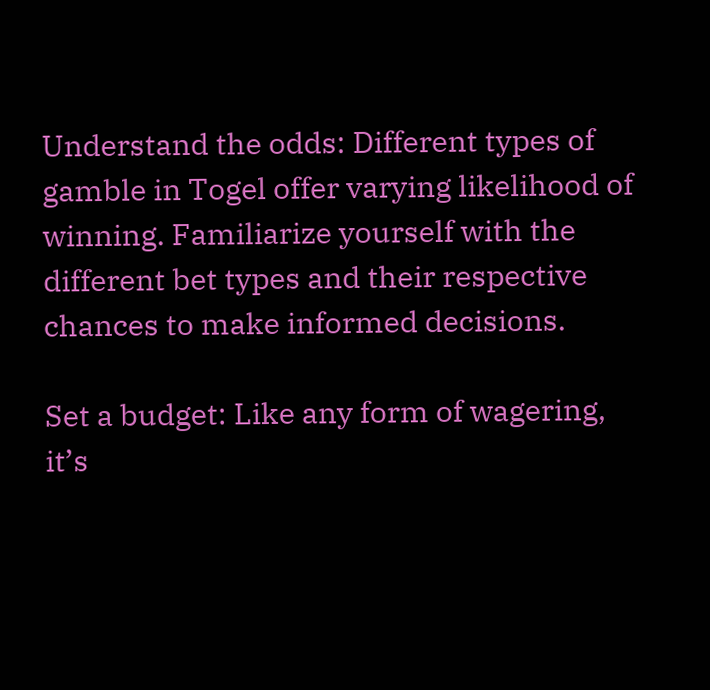Understand the odds: Different types of gamble in Togel offer varying likelihood of winning. Familiarize yourself with the different bet types and their respective chances to make informed decisions.

Set a budget: Like any form of wagering, it’s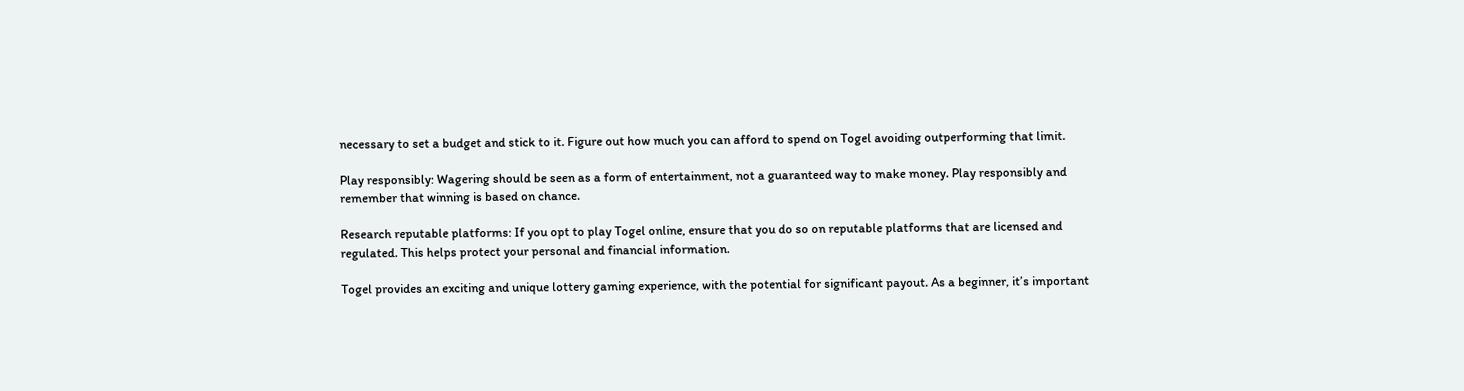necessary to set a budget and stick to it. Figure out how much you can afford to spend on Togel avoiding outperforming that limit.

Play responsibly: Wagering should be seen as a form of entertainment, not a guaranteed way to make money. Play responsibly and remember that winning is based on chance.

Research reputable platforms: If you opt to play Togel online, ensure that you do so on reputable platforms that are licensed and regulated. This helps protect your personal and financial information.

Togel provides an exciting and unique lottery gaming experience, with the potential for significant payout. As a beginner, it’s important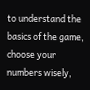to understand the basics of the game, choose your numbers wisely,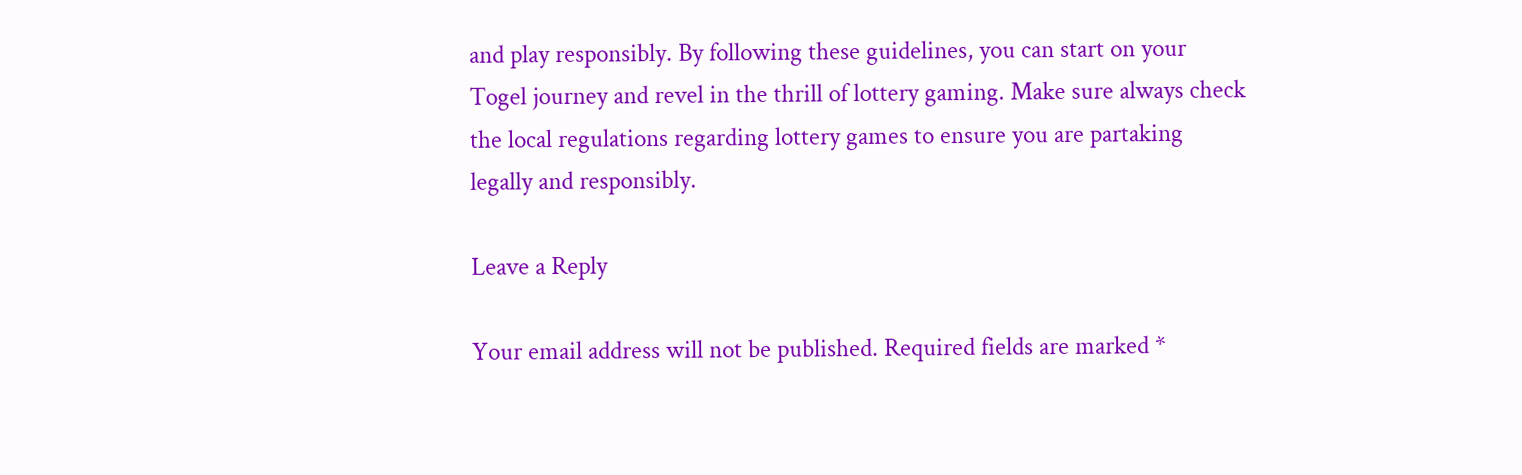and play responsibly. By following these guidelines, you can start on your Togel journey and revel in the thrill of lottery gaming. Make sure always check the local regulations regarding lottery games to ensure you are partaking legally and responsibly.

Leave a Reply

Your email address will not be published. Required fields are marked *